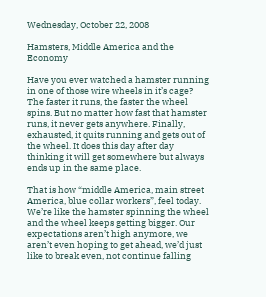Wednesday, October 22, 2008

Hamsters, Middle America and the Economy

Have you ever watched a hamster running in one of those wire wheels in it’s cage? The faster it runs, the faster the wheel spins. But no matter how fast that hamster runs, it never gets anywhere. Finally, exhausted, it quits running and gets out of the wheel. It does this day after day thinking it will get somewhere but always ends up in the same place.

That is how “middle America, main street America, blue collar workers”, feel today. We’re like the hamster spinning the wheel and the wheel keeps getting bigger. Our expectations aren’t high anymore, we aren’t even hoping to get ahead, we’d just like to break even, not continue falling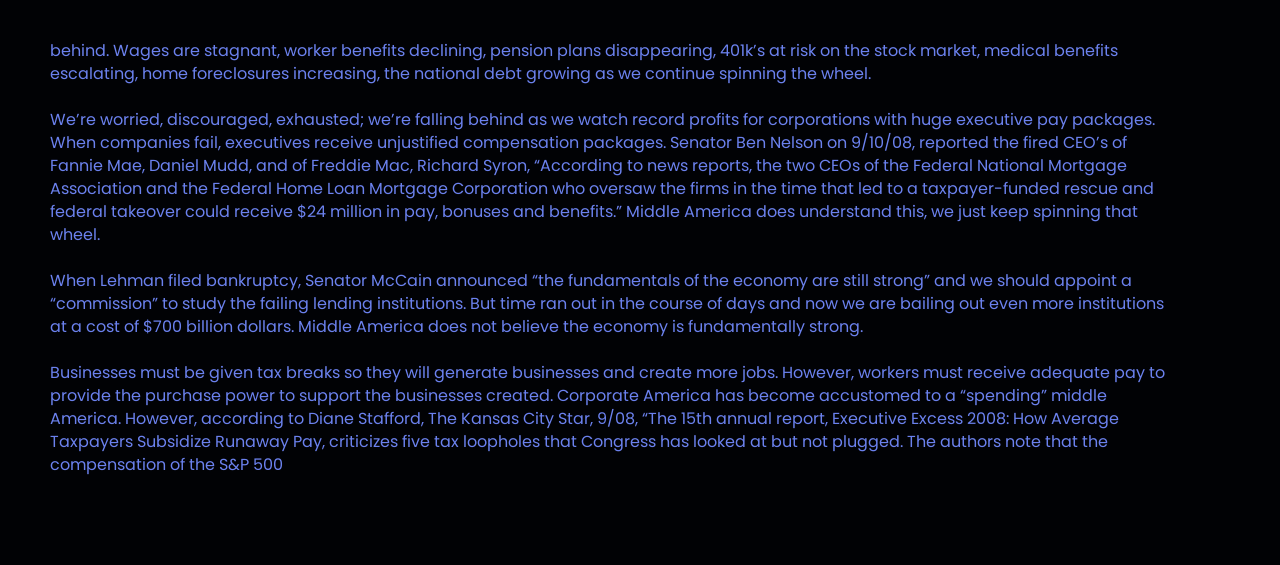behind. Wages are stagnant, worker benefits declining, pension plans disappearing, 401k’s at risk on the stock market, medical benefits escalating, home foreclosures increasing, the national debt growing as we continue spinning the wheel.

We’re worried, discouraged, exhausted; we’re falling behind as we watch record profits for corporations with huge executive pay packages. When companies fail, executives receive unjustified compensation packages. Senator Ben Nelson on 9/10/08, reported the fired CEO’s of Fannie Mae, Daniel Mudd, and of Freddie Mac, Richard Syron, “According to news reports, the two CEOs of the Federal National Mortgage Association and the Federal Home Loan Mortgage Corporation who oversaw the firms in the time that led to a taxpayer-funded rescue and federal takeover could receive $24 million in pay, bonuses and benefits.” Middle America does understand this, we just keep spinning that wheel.

When Lehman filed bankruptcy, Senator McCain announced “the fundamentals of the economy are still strong” and we should appoint a “commission” to study the failing lending institutions. But time ran out in the course of days and now we are bailing out even more institutions at a cost of $700 billion dollars. Middle America does not believe the economy is fundamentally strong.

Businesses must be given tax breaks so they will generate businesses and create more jobs. However, workers must receive adequate pay to provide the purchase power to support the businesses created. Corporate America has become accustomed to a “spending” middle America. However, according to Diane Stafford, The Kansas City Star, 9/08, “The 15th annual report, Executive Excess 2008: How Average Taxpayers Subsidize Runaway Pay, criticizes five tax loopholes that Congress has looked at but not plugged. The authors note that the compensation of the S&P 500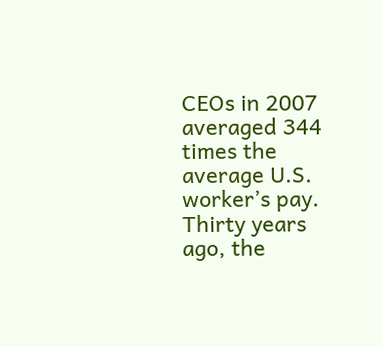CEOs in 2007 averaged 344 times the average U.S. worker’s pay. Thirty years ago, the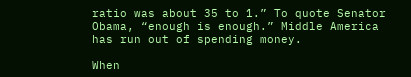ratio was about 35 to 1.” To quote Senator Obama, “enough is enough.” Middle America has run out of spending money.

When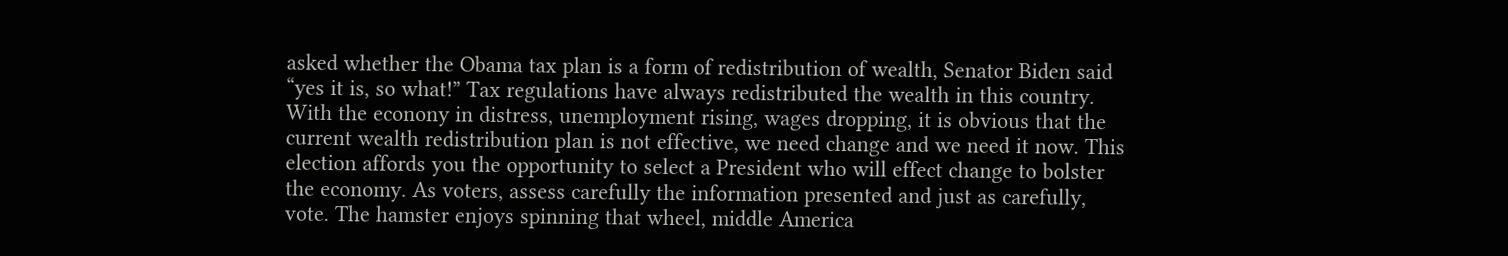asked whether the Obama tax plan is a form of redistribution of wealth, Senator Biden said “yes it is, so what!” Tax regulations have always redistributed the wealth in this country. With the econony in distress, unemployment rising, wages dropping, it is obvious that the current wealth redistribution plan is not effective, we need change and we need it now. This election affords you the opportunity to select a President who will effect change to bolster the economy. As voters, assess carefully the information presented and just as carefully, vote. The hamster enjoys spinning that wheel, middle America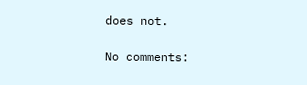does not.

No comments: